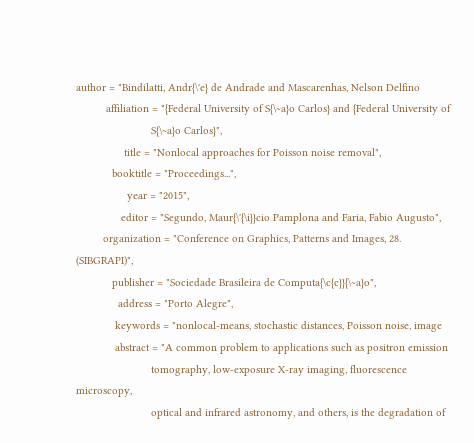author = "Bindilatti, Andr{\'e} de Andrade and Mascarenhas, Nelson Delfino
          affiliation = "{Federal University of S{\~a}o Carlos} and {Federal University of
                         S{\~a}o Carlos}",
                title = "Nonlocal approaches for Poisson noise removal",
            booktitle = "Proceedings...",
                 year = "2015",
               editor = "Segundo, Maur{\'{\i}}cio Pamplona and Faria, Fabio Augusto",
         organization = "Conference on Graphics, Patterns and Images, 28. (SIBGRAPI)",
            publisher = "Sociedade Brasileira de Computa{\c{c}}{\~a}o",
              address = "Porto Alegre",
             keywords = "nonlocal-means, stochastic distances, Poisson noise, image
             abstract = "A common problem to applications such as positron emission
                         tomography, low-exposure X-ray imaging, fluorescence microscopy,
                         optical and infrared astronomy, and others, is the degradation of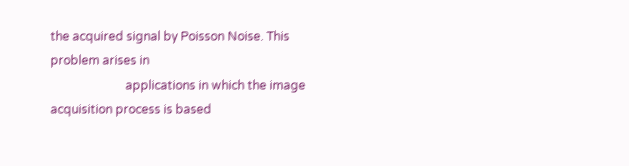the acquired signal by Poisson Noise. This problem arises in
                         applications in which the image acquisition process is based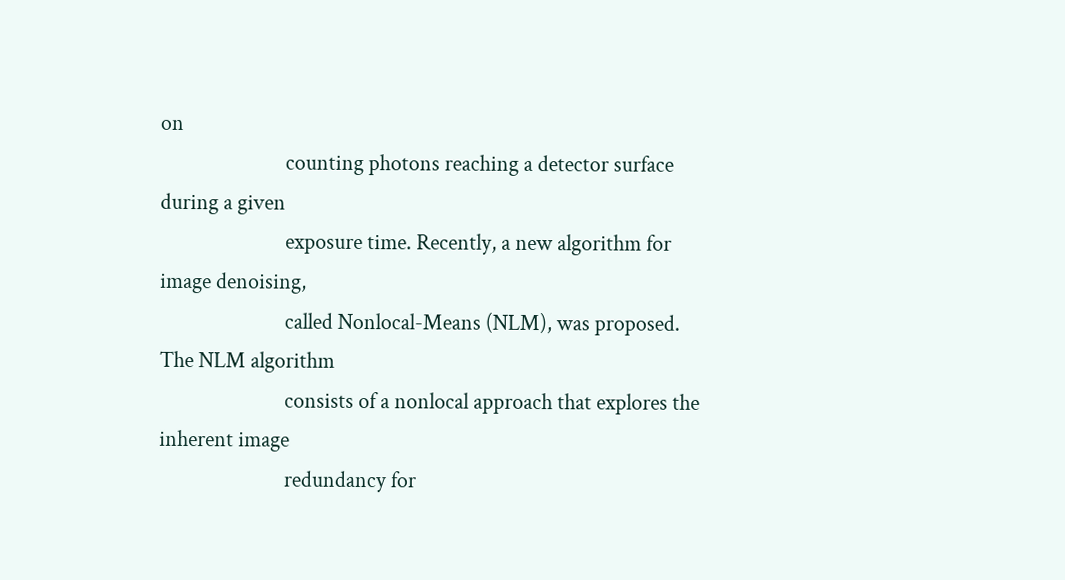on
                         counting photons reaching a detector surface during a given
                         exposure time. Recently, a new algorithm for image denoising,
                         called Nonlocal-Means (NLM), was proposed. The NLM algorithm
                         consists of a nonlocal approach that explores the inherent image
                         redundancy for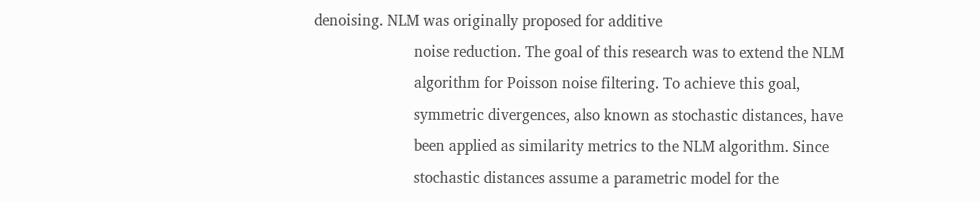denoising. NLM was originally proposed for additive
                         noise reduction. The goal of this research was to extend the NLM
                         algorithm for Poisson noise filtering. To achieve this goal,
                         symmetric divergences, also known as stochastic distances, have
                         been applied as similarity metrics to the NLM algorithm. Since
                         stochastic distances assume a parametric model for the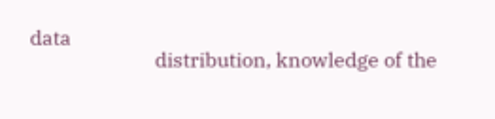data
                         distribution, knowledge of the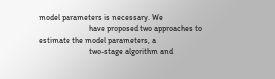model parameters is necessary. We
                         have proposed two approaches to estimate the model parameters, a
                         two-stage algorithm and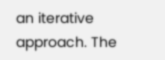an iterative approach. The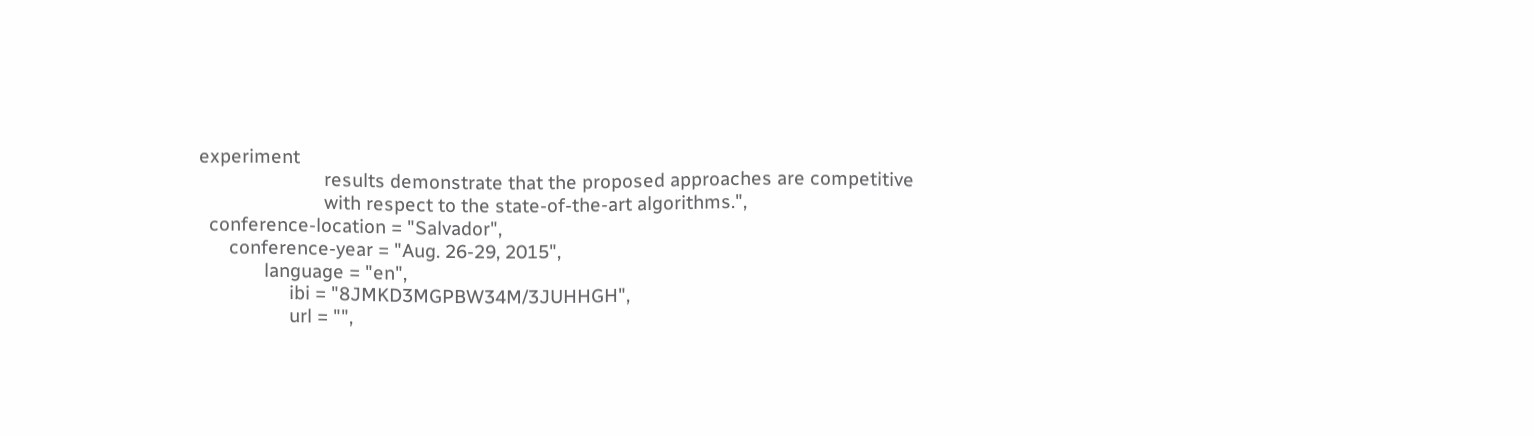experiment
                         results demonstrate that the proposed approaches are competitive
                         with respect to the state-of-the-art algorithms.",
  conference-location = "Salvador",
      conference-year = "Aug. 26-29, 2015",
             language = "en",
                  ibi = "8JMKD3MGPBW34M/3JUHHGH",
                  url = "",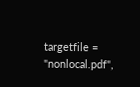targetfile = "nonlocal.pdf",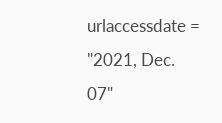urlaccessdate = "2021, Dec. 07"